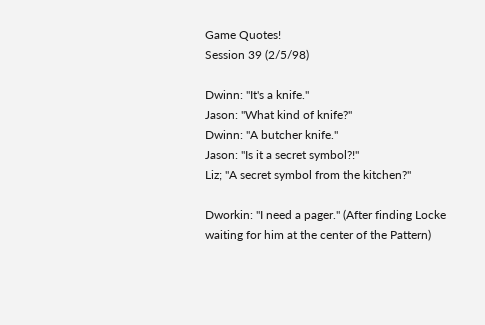Game Quotes!
Session 39 (2/5/98)

Dwinn: "It's a knife."
Jason: "What kind of knife?"
Dwinn: "A butcher knife."
Jason: "Is it a secret symbol?!"
Liz; "A secret symbol from the kitchen?"

Dworkin: "I need a pager." (After finding Locke waiting for him at the center of the Pattern)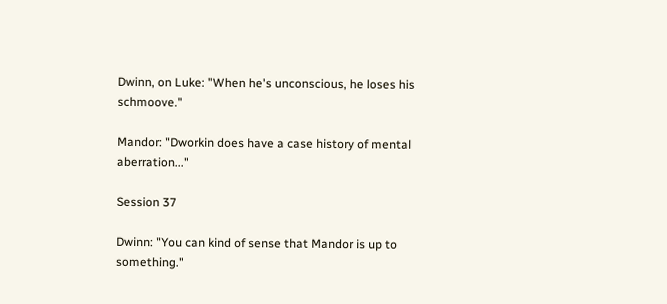Dwinn, on Luke: "When he's unconscious, he loses his schmoove."

Mandor: "Dworkin does have a case history of mental aberration..."

Session 37

Dwinn: "You can kind of sense that Mandor is up to something."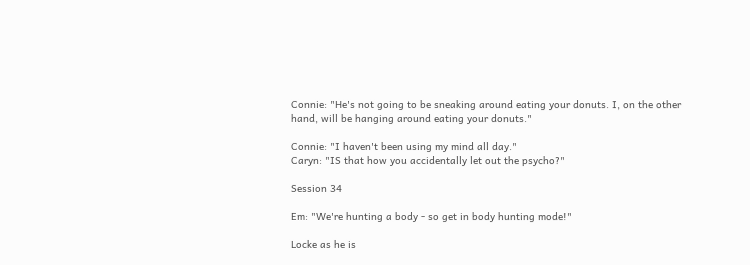Connie: "He's not going to be sneaking around eating your donuts. I, on the other hand, will be hanging around eating your donuts."

Connie: "I haven't been using my mind all day."
Caryn: "IS that how you accidentally let out the psycho?"

Session 34

Em: "We're hunting a body - so get in body hunting mode!"

Locke as he is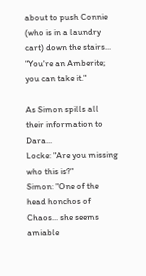about to push Connie (who is in a laundry cart) down the stairs... "You're an Amberite; you can take it."

As Simon spills all their information to Dara...
Locke: "Are you missing who this is?"
Simon: "One of the head honchos of Chaos... she seems amiable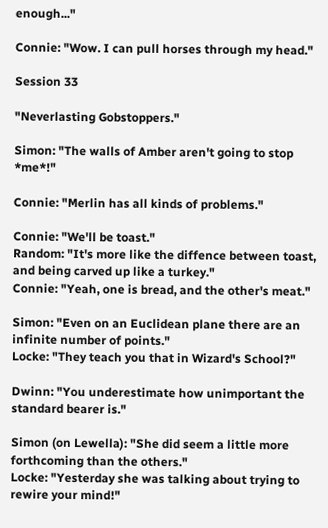enough..."

Connie: "Wow. I can pull horses through my head."

Session 33

"Neverlasting Gobstoppers."

Simon: "The walls of Amber aren't going to stop *me*!"

Connie: "Merlin has all kinds of problems."

Connie: "We'll be toast."
Random: "It's more like the diffence between toast, and being carved up like a turkey."
Connie: "Yeah, one is bread, and the other's meat."

Simon: "Even on an Euclidean plane there are an infinite number of points."
Locke: "They teach you that in Wizard's School?"

Dwinn: "You underestimate how unimportant the standard bearer is."

Simon (on Lewella): "She did seem a little more forthcoming than the others."
Locke: "Yesterday she was talking about trying to rewire your mind!"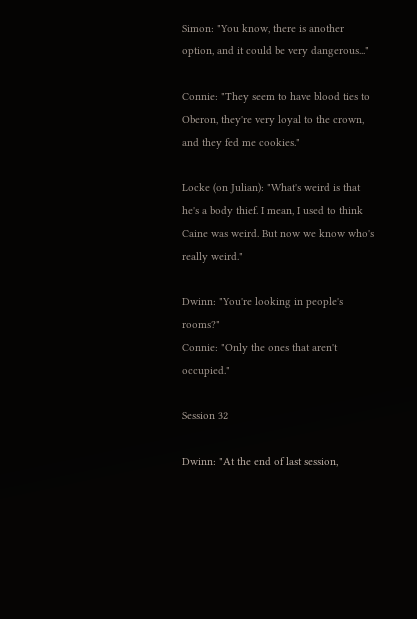Simon: "You know, there is another option, and it could be very dangerous..."

Connie: "They seem to have blood ties to Oberon, they're very loyal to the crown, and they fed me cookies."

Locke (on Julian): "What's weird is that he's a body thief. I mean, I used to think Caine was weird. But now we know who's really weird."

Dwinn: "You're looking in people's rooms?"
Connie: "Only the ones that aren't occupied."

Session 32

Dwinn: "At the end of last session,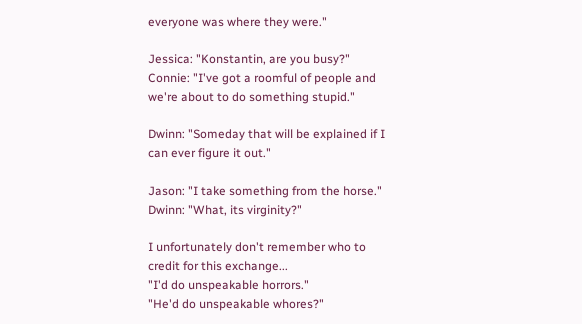everyone was where they were."

Jessica: "Konstantin, are you busy?"
Connie: "I've got a roomful of people and we're about to do something stupid."

Dwinn: "Someday that will be explained if I can ever figure it out."

Jason: "I take something from the horse."
Dwinn: "What, its virginity?"

I unfortunately don't remember who to credit for this exchange...
"I'd do unspeakable horrors."
"He'd do unspeakable whores?"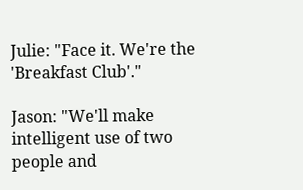Julie: "Face it. We're the 'Breakfast Club'."

Jason: "We'll make intelligent use of two people and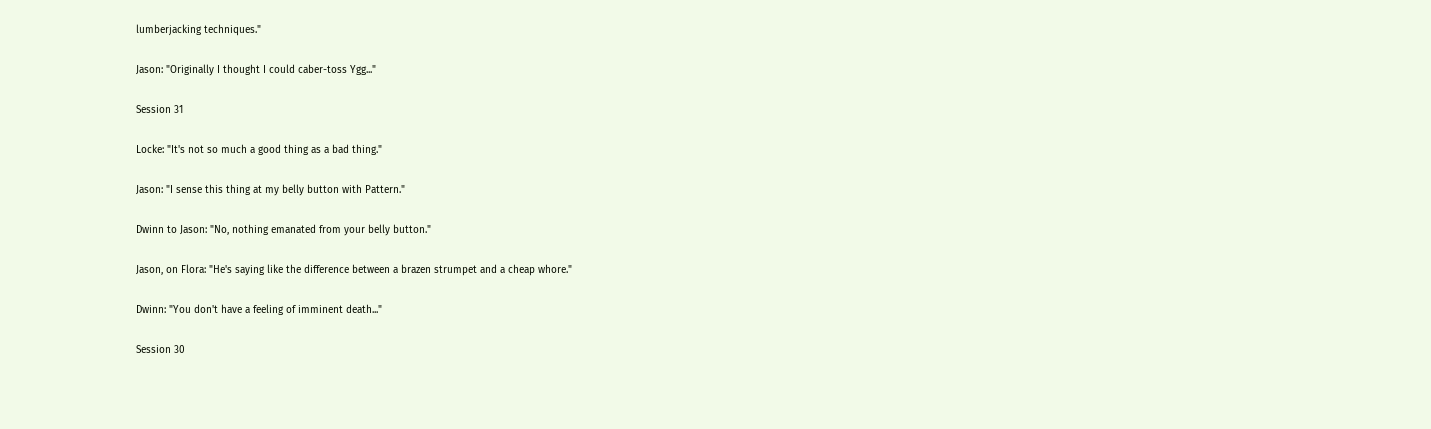lumberjacking techniques."

Jason: "Originally I thought I could caber-toss Ygg..."

Session 31

Locke: "It's not so much a good thing as a bad thing."

Jason: "I sense this thing at my belly button with Pattern."

Dwinn to Jason: "No, nothing emanated from your belly button."

Jason, on Flora: "He's saying like the difference between a brazen strumpet and a cheap whore."

Dwinn: "You don't have a feeling of imminent death..."

Session 30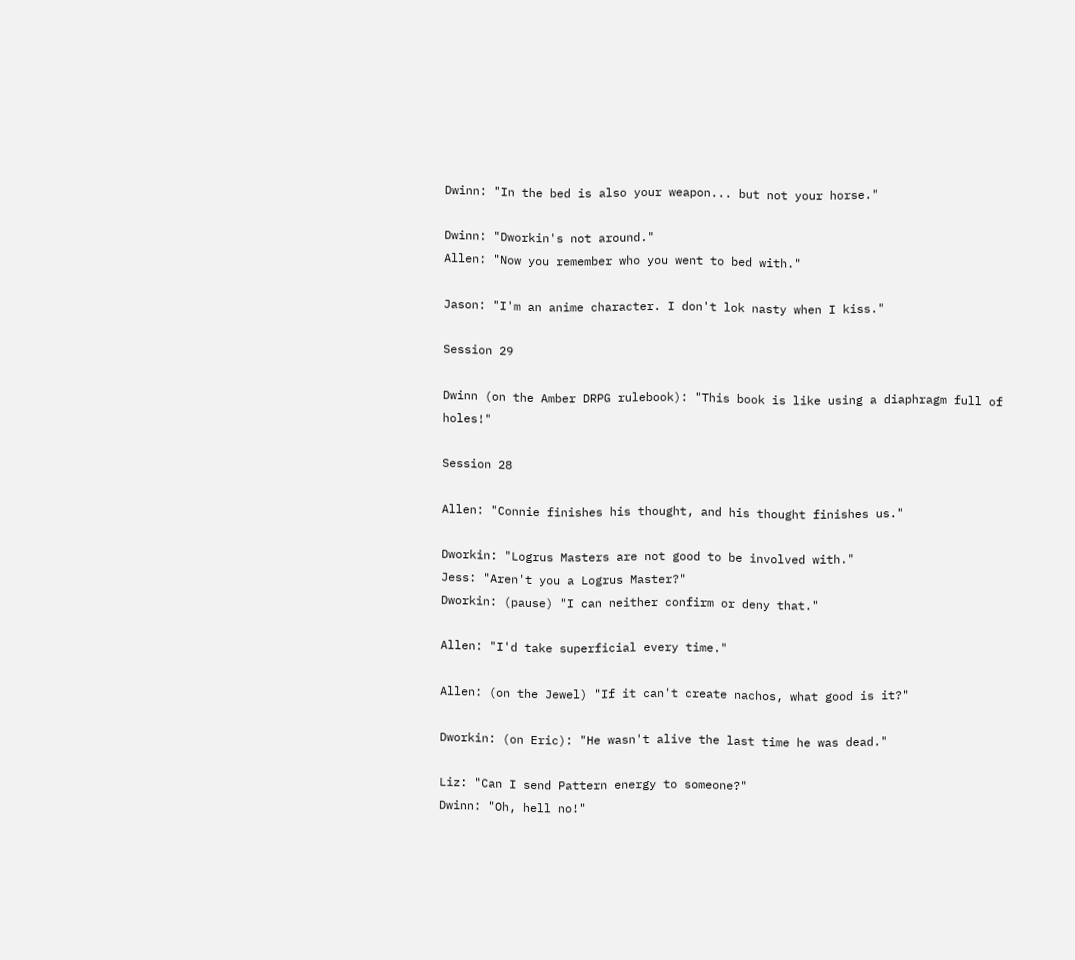Dwinn: "In the bed is also your weapon... but not your horse."

Dwinn: "Dworkin's not around."
Allen: "Now you remember who you went to bed with."

Jason: "I'm an anime character. I don't lok nasty when I kiss."

Session 29

Dwinn (on the Amber DRPG rulebook): "This book is like using a diaphragm full of holes!"

Session 28

Allen: "Connie finishes his thought, and his thought finishes us."

Dworkin: "Logrus Masters are not good to be involved with."
Jess: "Aren't you a Logrus Master?"
Dworkin: (pause) "I can neither confirm or deny that."

Allen: "I'd take superficial every time."

Allen: (on the Jewel) "If it can't create nachos, what good is it?"

Dworkin: (on Eric): "He wasn't alive the last time he was dead."

Liz: "Can I send Pattern energy to someone?"
Dwinn: "Oh, hell no!"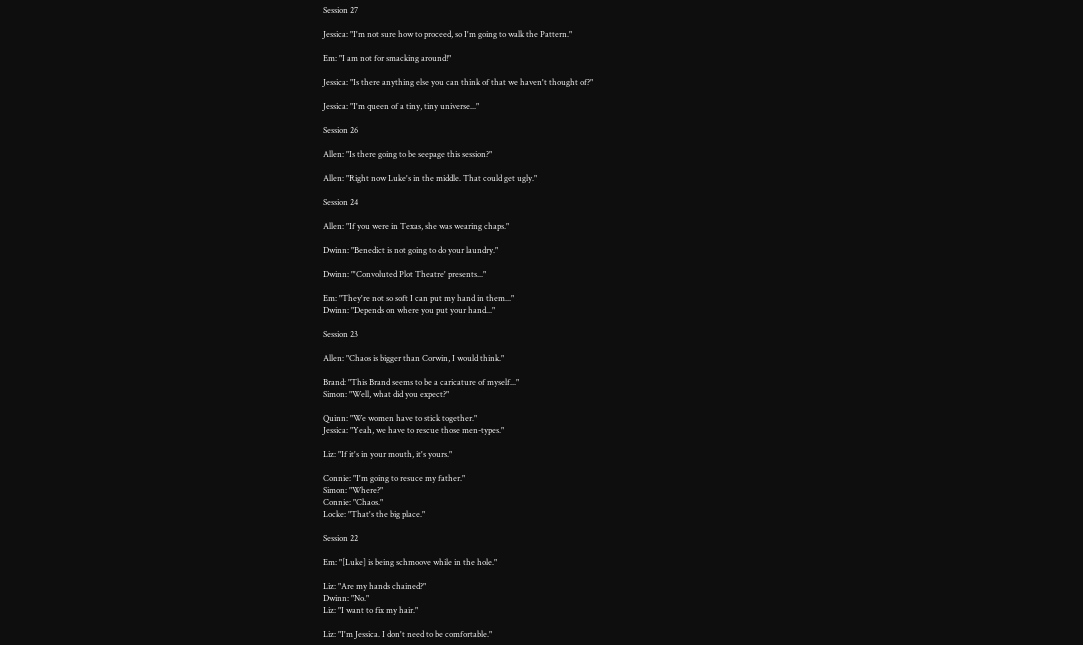Session 27

Jessica: "I'm not sure how to proceed, so I'm going to walk the Pattern."

Em: "I am not for smacking around!"

Jessica: "Is there anything else you can think of that we haven't thought of?"

Jessica: "I'm queen of a tiny, tiny universe..."

Session 26

Allen: "Is there going to be seepage this session?"

Allen: "Right now Luke's in the middle. That could get ugly."

Session 24

Allen: "If you were in Texas, she was wearing chaps."

Dwinn: "Benedict is not going to do your laundry."

Dwinn: "'Convoluted Plot Theatre' presents..."

Em: "They're not so soft I can put my hand in them..."
Dwinn: "Depends on where you put your hand..."

Session 23

Allen: "Chaos is bigger than Corwin, I would think."

Brand: "This Brand seems to be a caricature of myself..."
Simon: "Well, what did you expect?"

Quinn: "We women have to stick together."
Jessica: "Yeah, we have to rescue those men-types."

Liz: "If it's in your mouth, it's yours."

Connie: "I'm going to resuce my father."
Simon: "Where?"
Connie: "Chaos."
Locke: "That's the big place."

Session 22

Em: "[Luke] is being schmoove while in the hole."

Liz: "Are my hands chained?"
Dwinn: "No."
Liz: "I want to fix my hair."

Liz: "I'm Jessica. I don't need to be comfortable."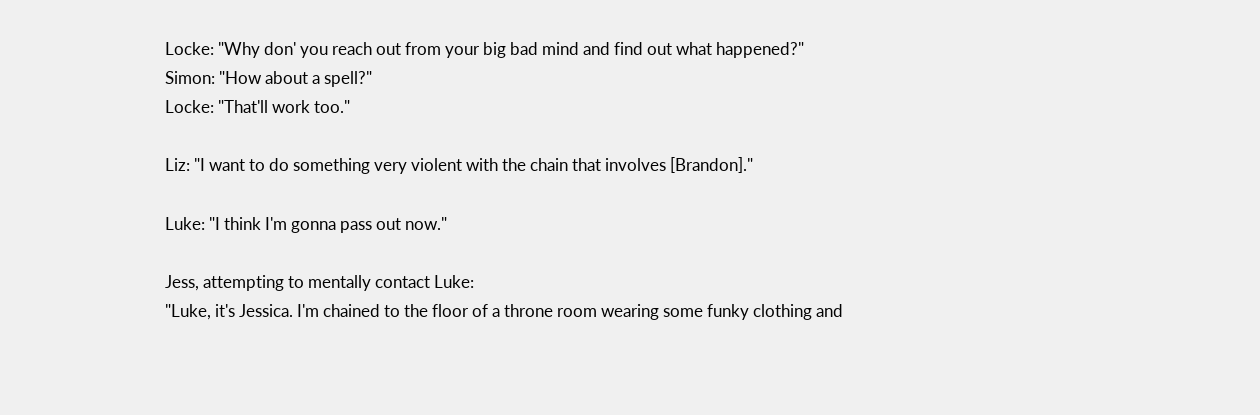Locke: "Why don' you reach out from your big bad mind and find out what happened?"
Simon: "How about a spell?"
Locke: "That'll work too."

Liz: "I want to do something very violent with the chain that involves [Brandon]."

Luke: "I think I'm gonna pass out now."

Jess, attempting to mentally contact Luke:
"Luke, it's Jessica. I'm chained to the floor of a throne room wearing some funky clothing and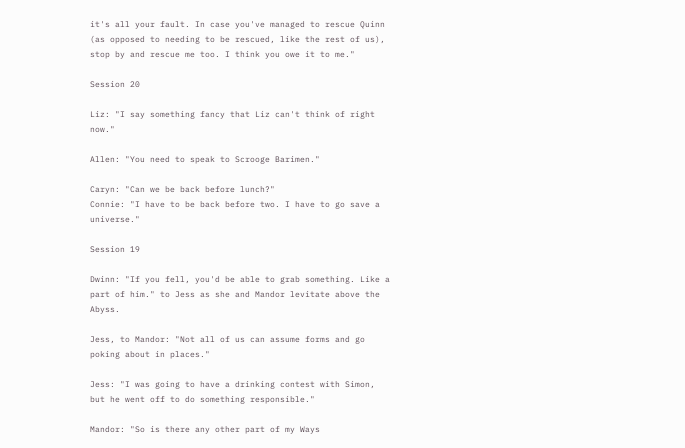it's all your fault. In case you've managed to rescue Quinn (as opposed to needing to be rescued, like the rest of us), stop by and rescue me too. I think you owe it to me."

Session 20

Liz: "I say something fancy that Liz can't think of right now."

Allen: "You need to speak to Scrooge Barimen."

Caryn: "Can we be back before lunch?"
Connie: "I have to be back before two. I have to go save a universe."

Session 19

Dwinn: "If you fell, you'd be able to grab something. Like a part of him." to Jess as she and Mandor levitate above the Abyss.

Jess, to Mandor: "Not all of us can assume forms and go poking about in places."

Jess: "I was going to have a drinking contest with Simon, but he went off to do something responsible."

Mandor: "So is there any other part of my Ways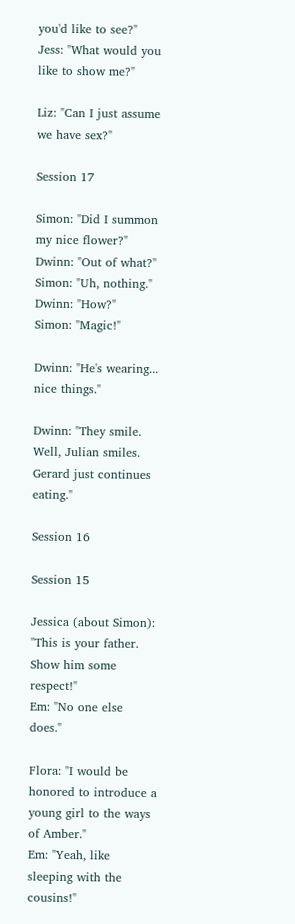you'd like to see?"
Jess: "What would you like to show me?"

Liz: "Can I just assume we have sex?"

Session 17

Simon: "Did I summon my nice flower?"
Dwinn: "Out of what?"
Simon: "Uh, nothing."
Dwinn: "How?"
Simon: "Magic!"

Dwinn: "He's wearing... nice things."

Dwinn: "They smile. Well, Julian smiles. Gerard just continues eating."

Session 16

Session 15

Jessica (about Simon): "This is your father. Show him some respect!"
Em: "No one else does."

Flora: "I would be honored to introduce a young girl to the ways of Amber."
Em: "Yeah, like sleeping with the cousins!"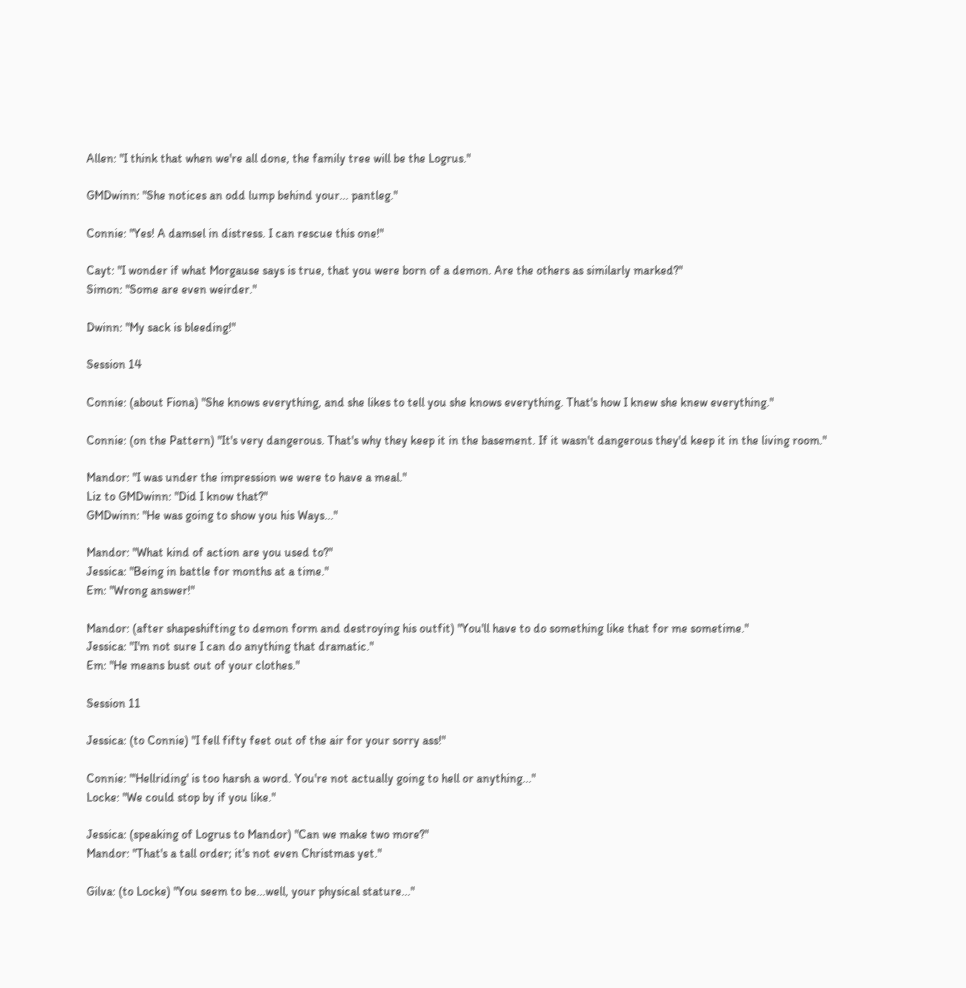Allen: "I think that when we're all done, the family tree will be the Logrus."

GMDwinn: "She notices an odd lump behind your... pantleg."

Connie: "Yes! A damsel in distress. I can rescue this one!"

Cayt: "I wonder if what Morgause says is true, that you were born of a demon. Are the others as similarly marked?"
Simon: "Some are even weirder."

Dwinn: "My sack is bleeding!"

Session 14

Connie: (about Fiona) "She knows everything, and she likes to tell you she knows everything. That's how I knew she knew everything."

Connie: (on the Pattern) "It's very dangerous. That's why they keep it in the basement. If it wasn't dangerous they'd keep it in the living room."

Mandor: "I was under the impression we were to have a meal."
Liz to GMDwinn: "Did I know that?"
GMDwinn: "He was going to show you his Ways..."

Mandor: "What kind of action are you used to?"
Jessica: "Being in battle for months at a time."
Em: "Wrong answer!"

Mandor: (after shapeshifting to demon form and destroying his outfit) "You'll have to do something like that for me sometime."
Jessica: "I'm not sure I can do anything that dramatic."
Em: "He means bust out of your clothes."

Session 11

Jessica: (to Connie) "I fell fifty feet out of the air for your sorry ass!"

Connie: "'Hellriding' is too harsh a word. You're not actually going to hell or anything..."
Locke: "We could stop by if you like."

Jessica: (speaking of Logrus to Mandor) "Can we make two more?"
Mandor: "That's a tall order; it's not even Christmas yet."

Gilva: (to Locke) "You seem to be...well, your physical stature..."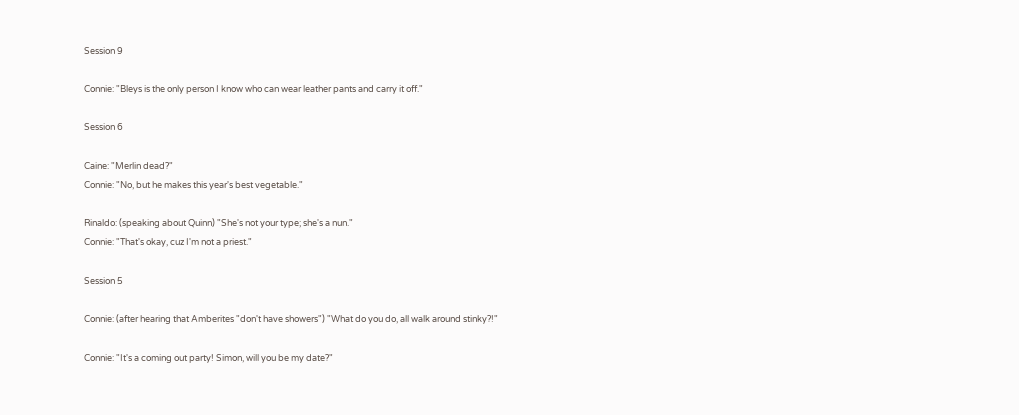Session 9

Connie: "Bleys is the only person I know who can wear leather pants and carry it off."

Session 6

Caine: "Merlin dead?"
Connie: "No, but he makes this year's best vegetable."

Rinaldo: (speaking about Quinn) "She's not your type; she's a nun."
Connie: "That's okay, cuz I'm not a priest."

Session 5

Connie: (after hearing that Amberites "don't have showers") "What do you do, all walk around stinky?!"

Connie: "It's a coming out party! Simon, will you be my date?"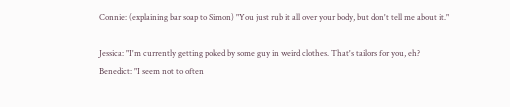Connie: (explaining bar soap to Simon) "You just rub it all over your body, but don't tell me about it."

Jessica: "I'm currently getting poked by some guy in weird clothes. That's tailors for you, eh?
Benedict: "I seem not to often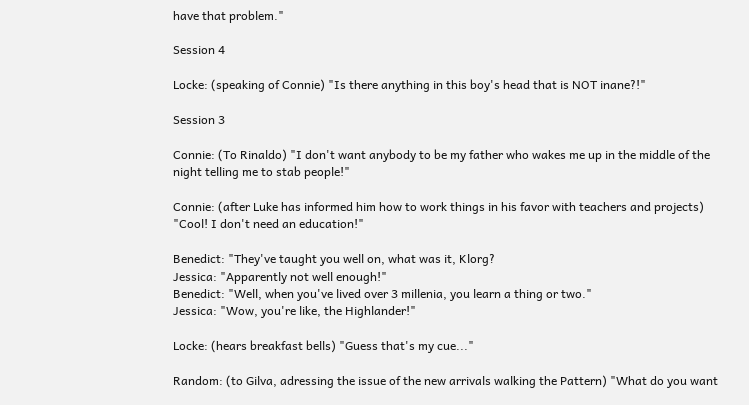have that problem."

Session 4

Locke: (speaking of Connie) "Is there anything in this boy's head that is NOT inane?!"

Session 3

Connie: (To Rinaldo) "I don't want anybody to be my father who wakes me up in the middle of the night telling me to stab people!"

Connie: (after Luke has informed him how to work things in his favor with teachers and projects) "Cool! I don't need an education!"

Benedict: "They've taught you well on, what was it, Klorg?
Jessica: "Apparently not well enough!"
Benedict: "Well, when you've lived over 3 millenia, you learn a thing or two."
Jessica: "Wow, you're like, the Highlander!"

Locke: (hears breakfast bells) "Guess that's my cue..."

Random: (to Gilva, adressing the issue of the new arrivals walking the Pattern) "What do you want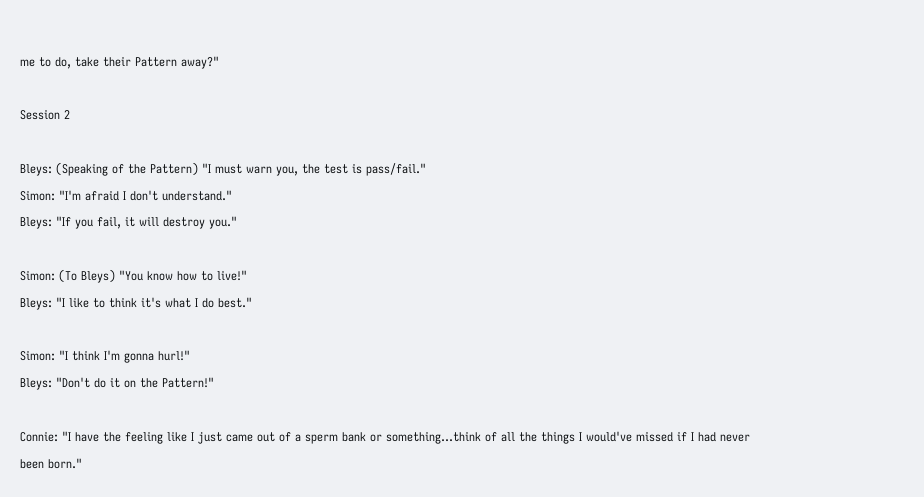me to do, take their Pattern away?"

Session 2

Bleys: (Speaking of the Pattern) "I must warn you, the test is pass/fail."
Simon: "I'm afraid I don't understand."
Bleys: "If you fail, it will destroy you."

Simon: (To Bleys) "You know how to live!"
Bleys: "I like to think it's what I do best."

Simon: "I think I'm gonna hurl!"
Bleys: "Don't do it on the Pattern!"

Connie: "I have the feeling like I just came out of a sperm bank or something...think of all the things I would've missed if I had never been born."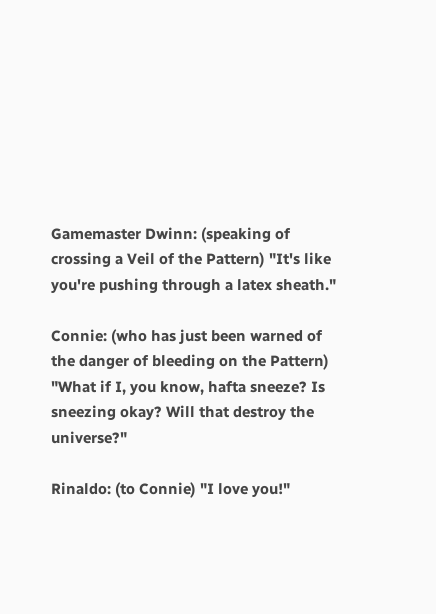Gamemaster Dwinn: (speaking of crossing a Veil of the Pattern) "It's like you're pushing through a latex sheath."

Connie: (who has just been warned of the danger of bleeding on the Pattern) "What if I, you know, hafta sneeze? Is sneezing okay? Will that destroy the universe?"

Rinaldo: (to Connie) "I love you!"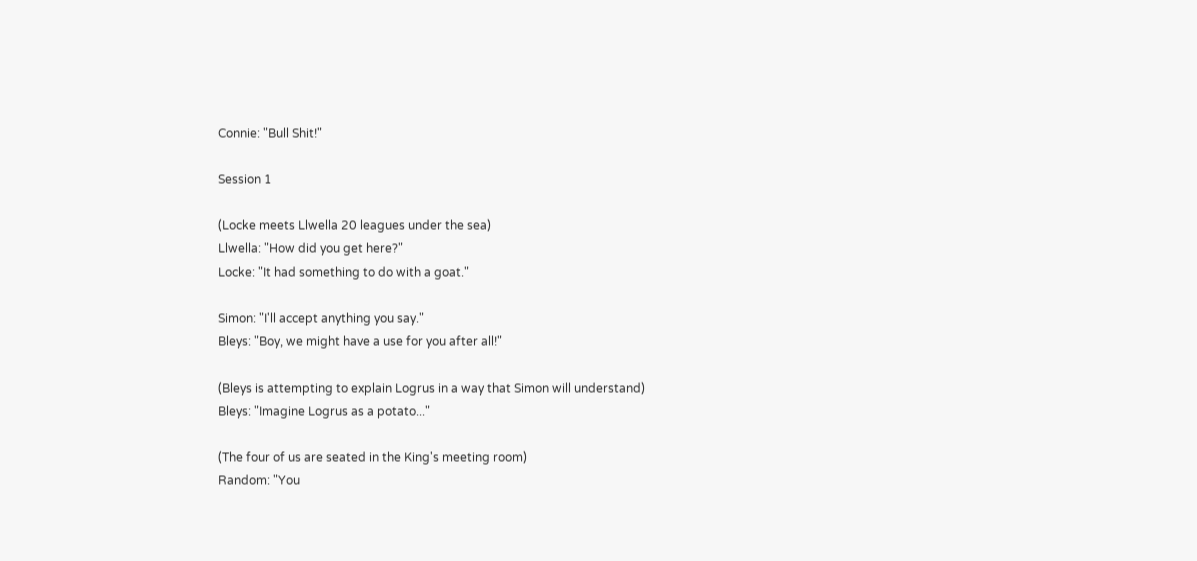Connie: "Bull Shit!"

Session 1

(Locke meets Llwella 20 leagues under the sea)
Llwella: "How did you get here?"
Locke: "It had something to do with a goat."

Simon: "I'll accept anything you say."
Bleys: "Boy, we might have a use for you after all!"

(Bleys is attempting to explain Logrus in a way that Simon will understand)
Bleys: "Imagine Logrus as a potato..."

(The four of us are seated in the King's meeting room)
Random: "You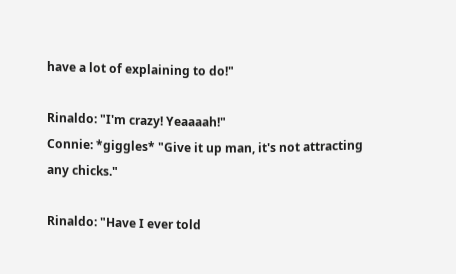have a lot of explaining to do!"

Rinaldo: "I'm crazy! Yeaaaah!"
Connie: *giggles* "Give it up man, it's not attracting any chicks."

Rinaldo: "Have I ever told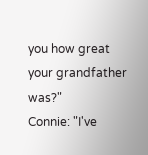you how great your grandfather was?"
Connie: "I've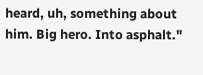heard, uh, something about him. Big hero. Into asphalt."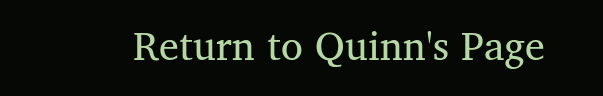Return to Quinn's Page